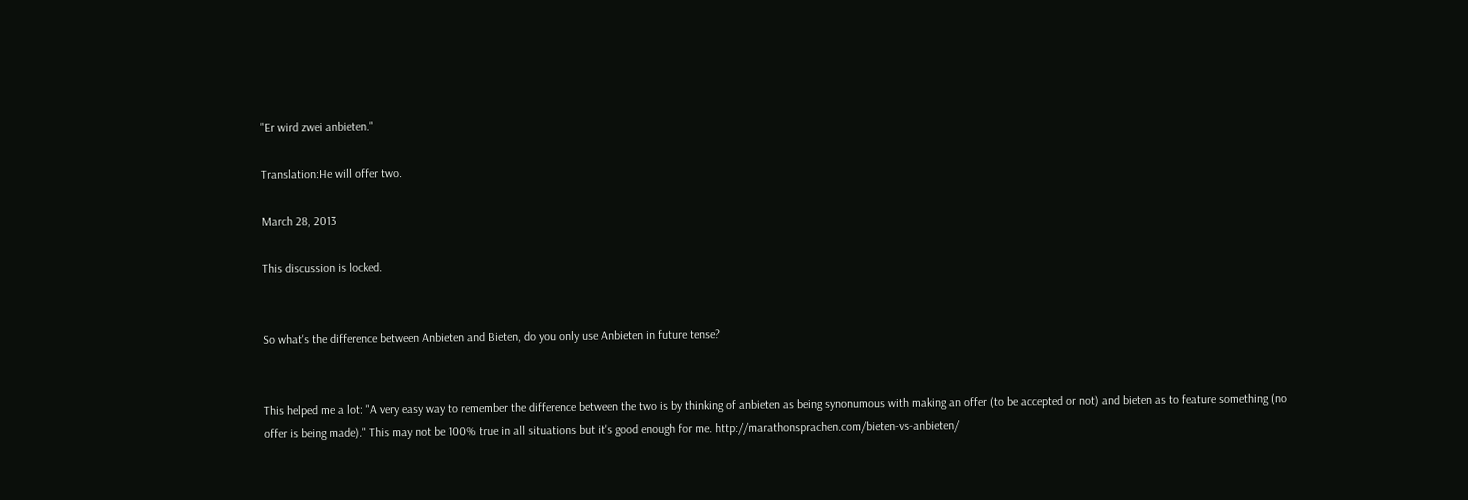"Er wird zwei anbieten."

Translation:He will offer two.

March 28, 2013

This discussion is locked.


So what's the difference between Anbieten and Bieten, do you only use Anbieten in future tense?


This helped me a lot: "A very easy way to remember the difference between the two is by thinking of anbieten as being synonumous with making an offer (to be accepted or not) and bieten as to feature something (no offer is being made)." This may not be 100% true in all situations but it's good enough for me. http://marathonsprachen.com/bieten-vs-anbieten/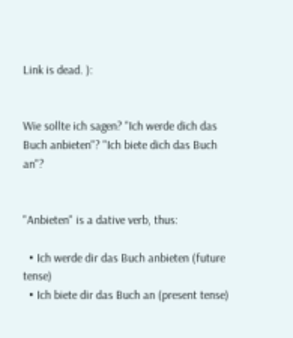Link is dead. ):


Wie sollte ich sagen? "Ich werde dich das Buch anbieten"? "Ich biete dich das Buch an"?


"Anbieten" is a dative verb, thus:

  • Ich werde dir das Buch anbieten (future tense)
  • Ich biete dir das Buch an (present tense)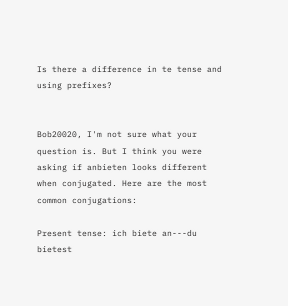Is there a difference in te tense and using prefixes?


Bob20020, I'm not sure what your question is. But I think you were asking if anbieten looks different when conjugated. Here are the most common conjugations:

Present tense: ich biete an---du bietest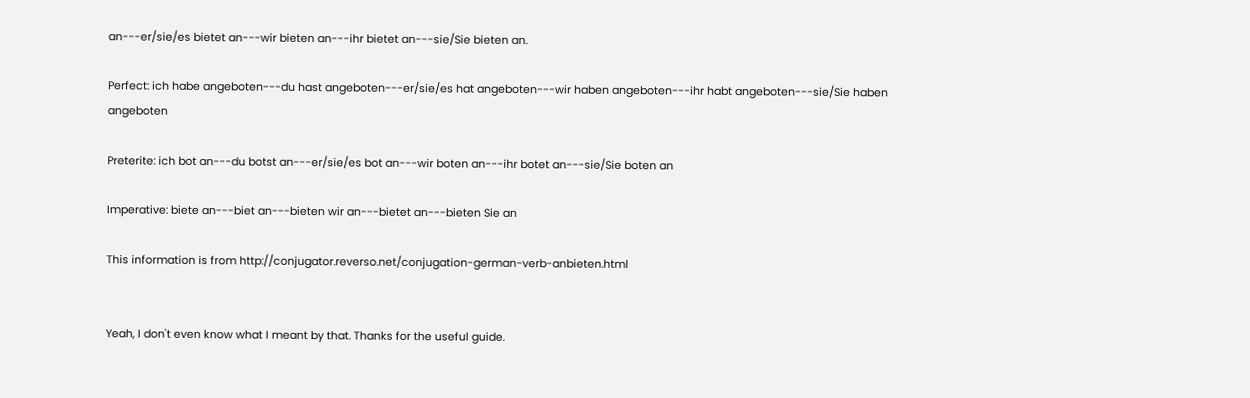an---er/sie/es bietet an---wir bieten an---ihr bietet an---sie/Sie bieten an.

Perfect: ich habe angeboten---du hast angeboten---er/sie/es hat angeboten---wir haben angeboten---ihr habt angeboten---sie/Sie haben angeboten

Preterite: ich bot an---du botst an---er/sie/es bot an---wir boten an---ihr botet an---sie/Sie boten an

Imperative: biete an---biet an---bieten wir an---bietet an---bieten Sie an

This information is from http://conjugator.reverso.net/conjugation-german-verb-anbieten.html


Yeah, I don't even know what I meant by that. Thanks for the useful guide.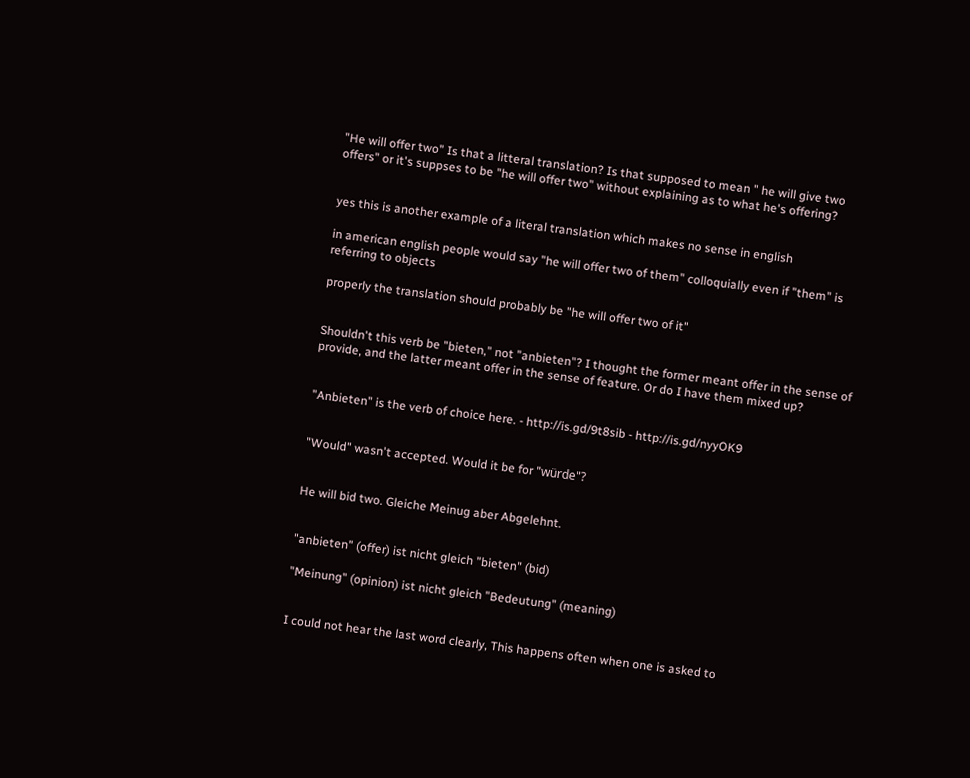"He will offer two" Is that a litteral translation? Is that supposed to mean " he will give two offers" or it's suppses to be "he will offer two" without explaining as to what he's offering?


yes this is another example of a literal translation which makes no sense in english

in american english people would say "he will offer two of them" colloquially even if "them" is referring to objects

properly the translation should probably be "he will offer two of it"


Shouldn't this verb be "bieten," not "anbieten"? I thought the former meant offer in the sense of provide, and the latter meant offer in the sense of feature. Or do I have them mixed up?


"Anbieten" is the verb of choice here. - http://is.gd/9t8sib - http://is.gd/nyyOK9


"Would" wasn't accepted. Would it be for "würde"?


He will bid two. Gleiche Meinug aber Abgelehnt.


"anbieten" (offer) ist nicht gleich "bieten" (bid)

"Meinung" (opinion) ist nicht gleich "Bedeutung" (meaning)


I could not hear the last word clearly, This happens often when one is asked to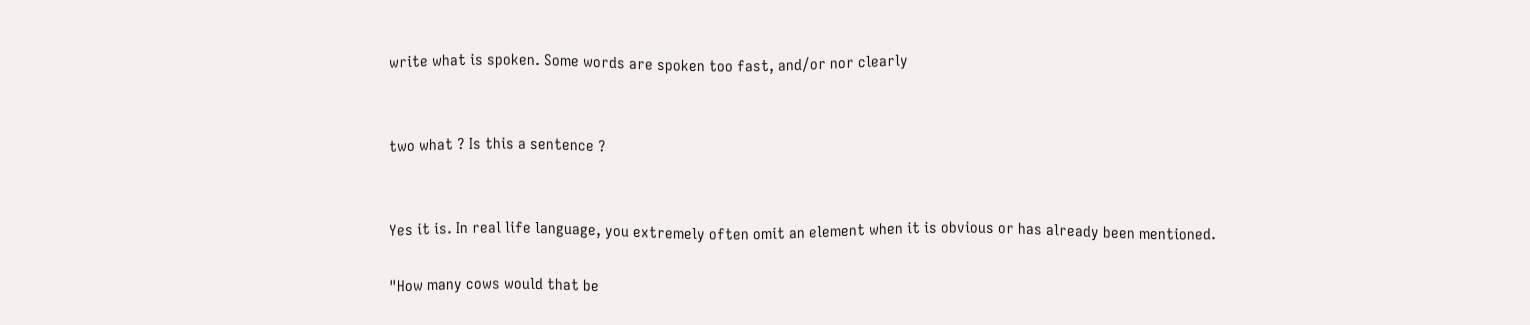write what is spoken. Some words are spoken too fast, and/or nor clearly


two what ? Is this a sentence ?


Yes it is. In real life language, you extremely often omit an element when it is obvious or has already been mentioned.

"How many cows would that be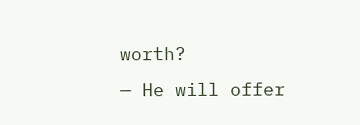worth?
— He will offer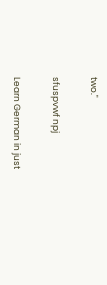two."

sfuspvwf npj

Learn German in just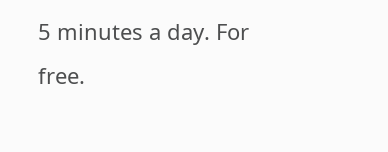5 minutes a day. For free.